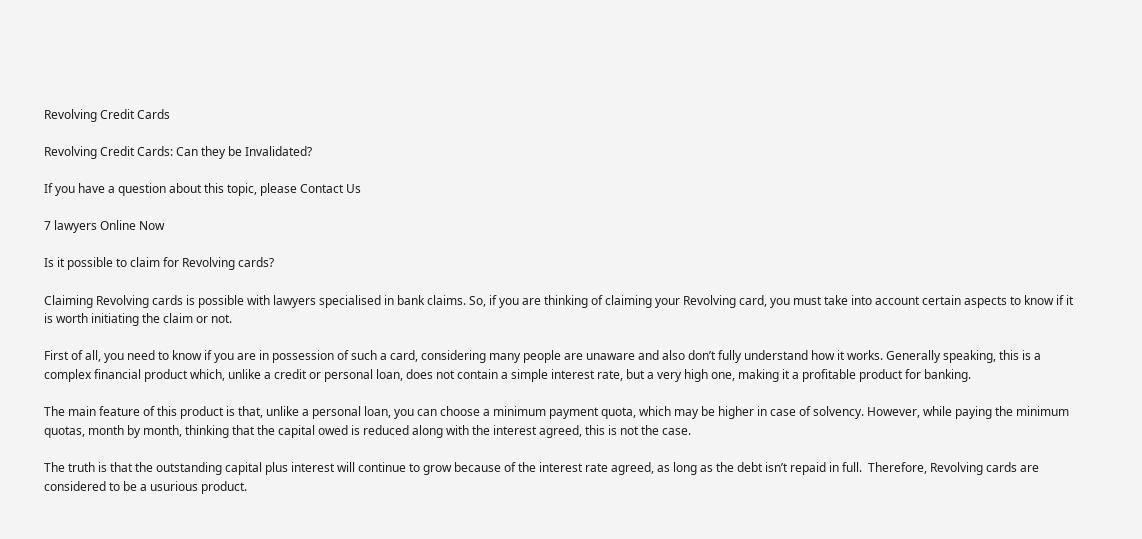Revolving Credit Cards

Revolving Credit Cards: Can they be Invalidated?

If you have a question about this topic, please Contact Us

7 lawyers Online Now

Is it possible to claim for Revolving cards?

Claiming Revolving cards is possible with lawyers specialised in bank claims. So, if you are thinking of claiming your Revolving card, you must take into account certain aspects to know if it is worth initiating the claim or not.

First of all, you need to know if you are in possession of such a card, considering many people are unaware and also don’t fully understand how it works. Generally speaking, this is a complex financial product which, unlike a credit or personal loan, does not contain a simple interest rate, but a very high one, making it a profitable product for banking.

The main feature of this product is that, unlike a personal loan, you can choose a minimum payment quota, which may be higher in case of solvency. However, while paying the minimum quotas, month by month, thinking that the capital owed is reduced along with the interest agreed, this is not the case.

The truth is that the outstanding capital plus interest will continue to grow because of the interest rate agreed, as long as the debt isn’t repaid in full.  Therefore, Revolving cards are considered to be a usurious product.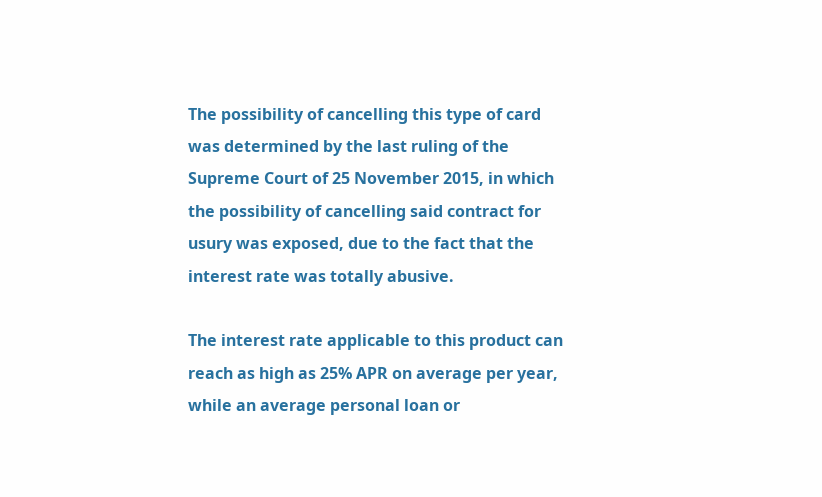The possibility of cancelling this type of card was determined by the last ruling of the Supreme Court of 25 November 2015, in which the possibility of cancelling said contract for usury was exposed, due to the fact that the interest rate was totally abusive.

The interest rate applicable to this product can reach as high as 25% APR on average per year, while an average personal loan or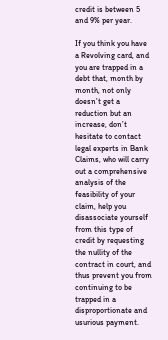credit is between 5 and 9% per year.

If you think you have a Revolving card, and you are trapped in a debt that, month by month, not only doesn’t get a reduction but an increase, don’t hesitate to contact legal experts in Bank Claims, who will carry out a comprehensive analysis of the feasibility of your claim, help you disassociate yourself from this type of credit by requesting the nullity of the contract in court, and thus prevent you from continuing to be trapped in a disproportionate and usurious payment.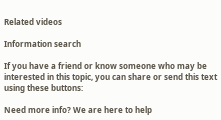Related videos

Information search

If you have a friend or know someone who may be interested in this topic, you can share or send this text using these buttons:

Need more info? We are here to help